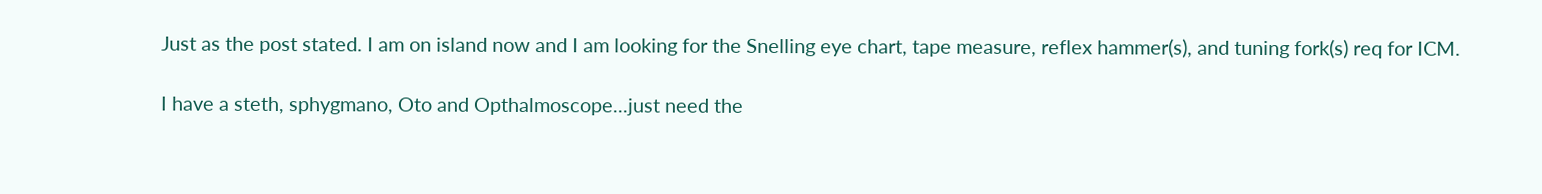Just as the post stated. I am on island now and I am looking for the Snelling eye chart, tape measure, reflex hammer(s), and tuning fork(s) req for ICM.

I have a steth, sphygmano, Oto and Opthalmoscope...just need the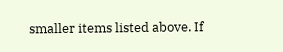smaller items listed above. If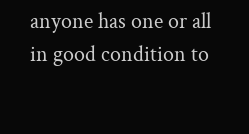anyone has one or all in good condition to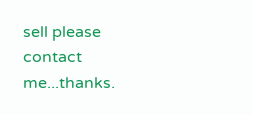sell please contact me...thanks.